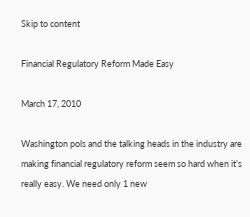Skip to content

Financial Regulatory Reform Made Easy

March 17, 2010

Washington pols and the talking heads in the industry are making financial regulatory reform seem so hard when it’s really easy. We need only 1 new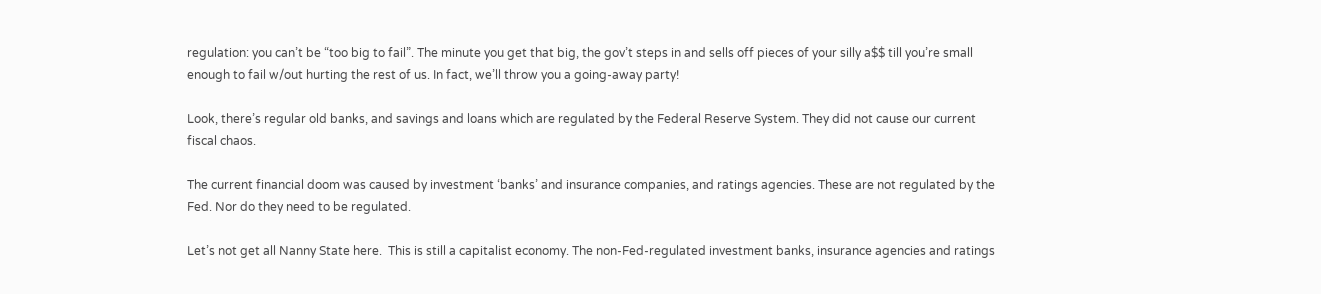regulation: you can’t be “too big to fail”. The minute you get that big, the gov’t steps in and sells off pieces of your silly a$$ till you’re small enough to fail w/out hurting the rest of us. In fact, we’ll throw you a going-away party!

Look, there’s regular old banks, and savings and loans which are regulated by the Federal Reserve System. They did not cause our current fiscal chaos.

The current financial doom was caused by investment ‘banks’ and insurance companies, and ratings agencies. These are not regulated by the Fed. Nor do they need to be regulated.

Let’s not get all Nanny State here.  This is still a capitalist economy. The non-Fed-regulated investment banks, insurance agencies and ratings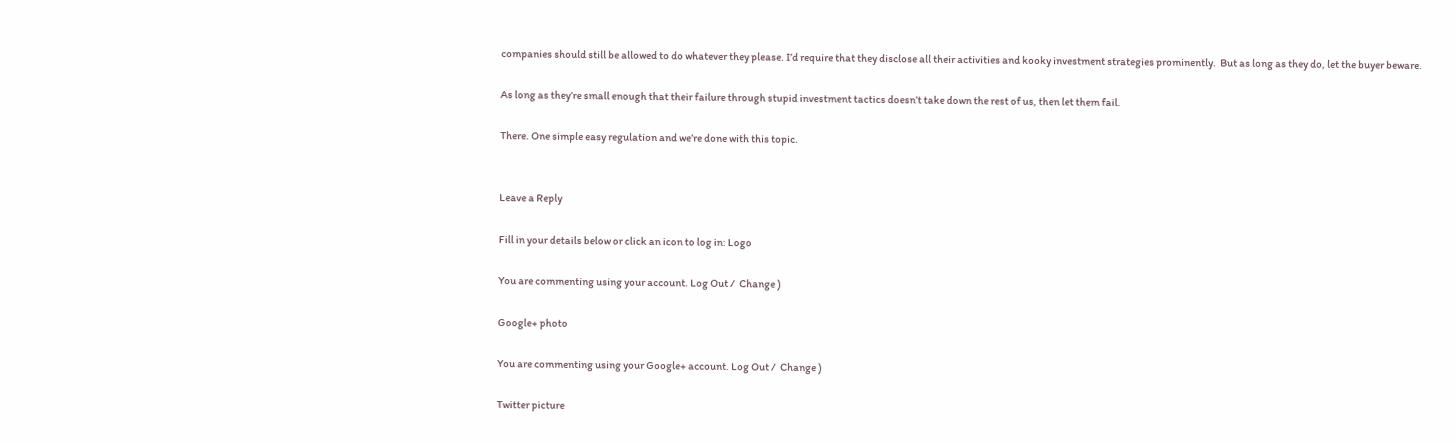companies should still be allowed to do whatever they please. I’d require that they disclose all their activities and kooky investment strategies prominently.  But as long as they do, let the buyer beware.

As long as they’re small enough that their failure through stupid investment tactics doesn’t take down the rest of us, then let them fail.

There. One simple easy regulation and we’re done with this topic.


Leave a Reply

Fill in your details below or click an icon to log in: Logo

You are commenting using your account. Log Out /  Change )

Google+ photo

You are commenting using your Google+ account. Log Out /  Change )

Twitter picture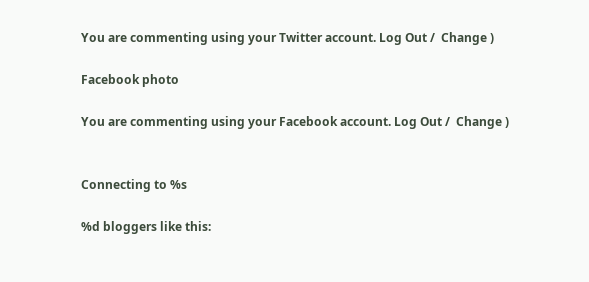You are commenting using your Twitter account. Log Out /  Change )

Facebook photo

You are commenting using your Facebook account. Log Out /  Change )


Connecting to %s

%d bloggers like this: